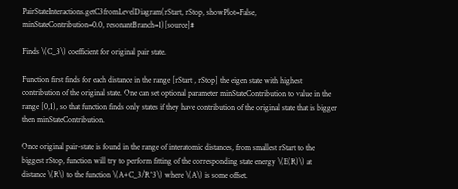PairStateInteractions.getC3fromLevelDiagram(rStart, rStop, showPlot=False, minStateContribution=0.0, resonantBranch=1)[source]#

Finds \(C_3\) coefficient for original pair state.

Function first finds for each distance in the range [rStart , rStop] the eigen state with highest contribution of the original state. One can set optional parameter minStateContribution to value in the range [0,1), so that function finds only states if they have contribution of the original state that is bigger then minStateContribution.

Once original pair-state is found in the range of interatomic distances, from smallest rStart to the biggest rStop, function will try to perform fitting of the corresponding state energy \(E(R)\) at distance \(R\) to the function \(A+C_3/R^3\) where \(A\) is some offset.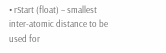• rStart (float) – smallest inter-atomic distance to be used for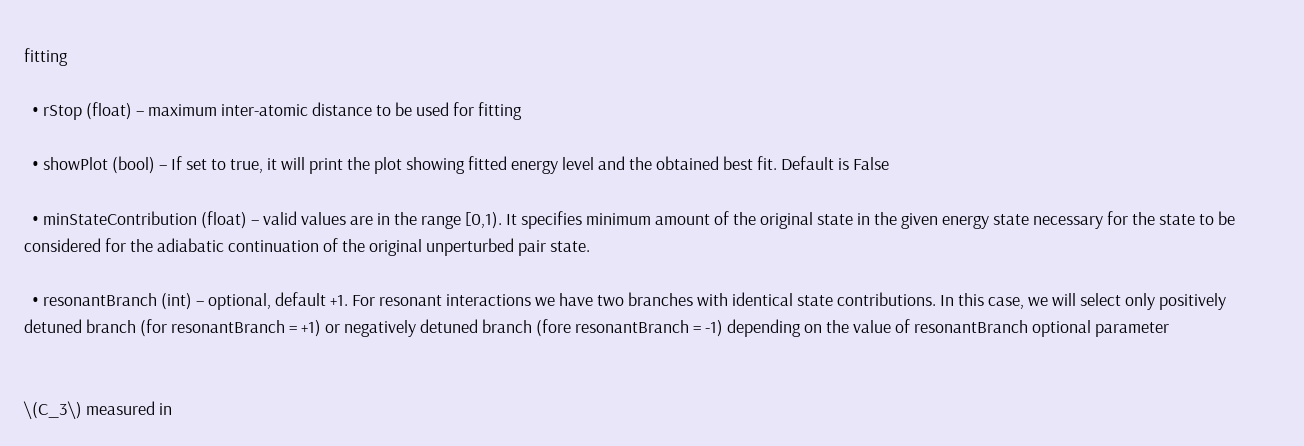fitting

  • rStop (float) – maximum inter-atomic distance to be used for fitting

  • showPlot (bool) – If set to true, it will print the plot showing fitted energy level and the obtained best fit. Default is False

  • minStateContribution (float) – valid values are in the range [0,1). It specifies minimum amount of the original state in the given energy state necessary for the state to be considered for the adiabatic continuation of the original unperturbed pair state.

  • resonantBranch (int) – optional, default +1. For resonant interactions we have two branches with identical state contributions. In this case, we will select only positively detuned branch (for resonantBranch = +1) or negatively detuned branch (fore resonantBranch = -1) depending on the value of resonantBranch optional parameter


\(C_3\) measured in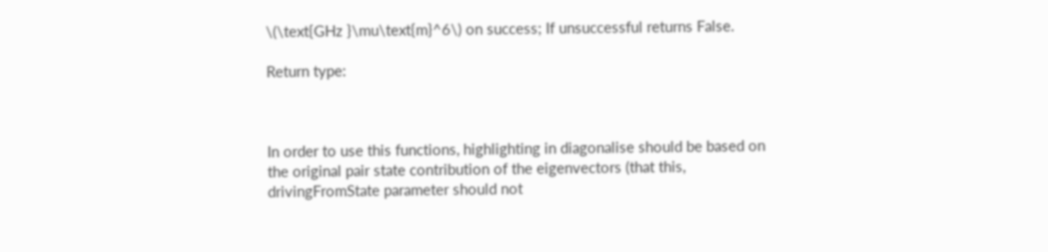\(\text{GHz }\mu\text{m}^6\) on success; If unsuccessful returns False.

Return type:



In order to use this functions, highlighting in diagonalise should be based on the original pair state contribution of the eigenvectors (that this, drivingFromState parameter should not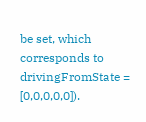be set, which corresponds to drivingFromState = [0,0,0,0,0]).